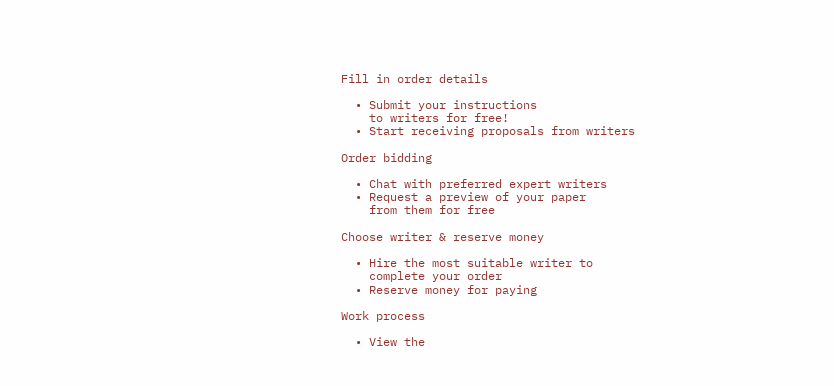Fill in order details

  • Submit your instructions
    to writers for free!
  • Start receiving proposals from writers

Order bidding

  • Chat with preferred expert writers
  • Request a preview of your paper
    from them for free

Choose writer & reserve money

  • Hire the most suitable writer to
    complete your order
  • Reserve money for paying

Work process

  • View the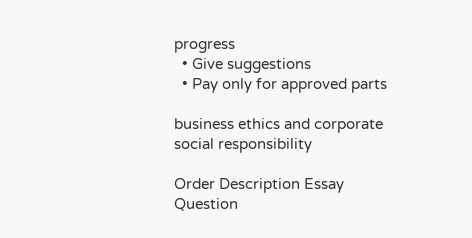progress
  • Give suggestions
  • Pay only for approved parts

business ethics and corporate social responsibility

Order Description Essay Question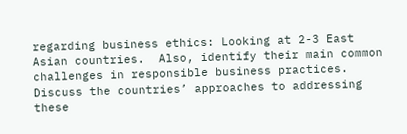regarding business ethics: Looking at 2-3 East Asian countries.  Also, identify their main common challenges in responsible business practices. Discuss the countries’ approaches to addressing these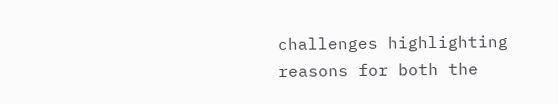challenges highlighting reasons for both the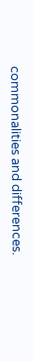commonalities and differences.